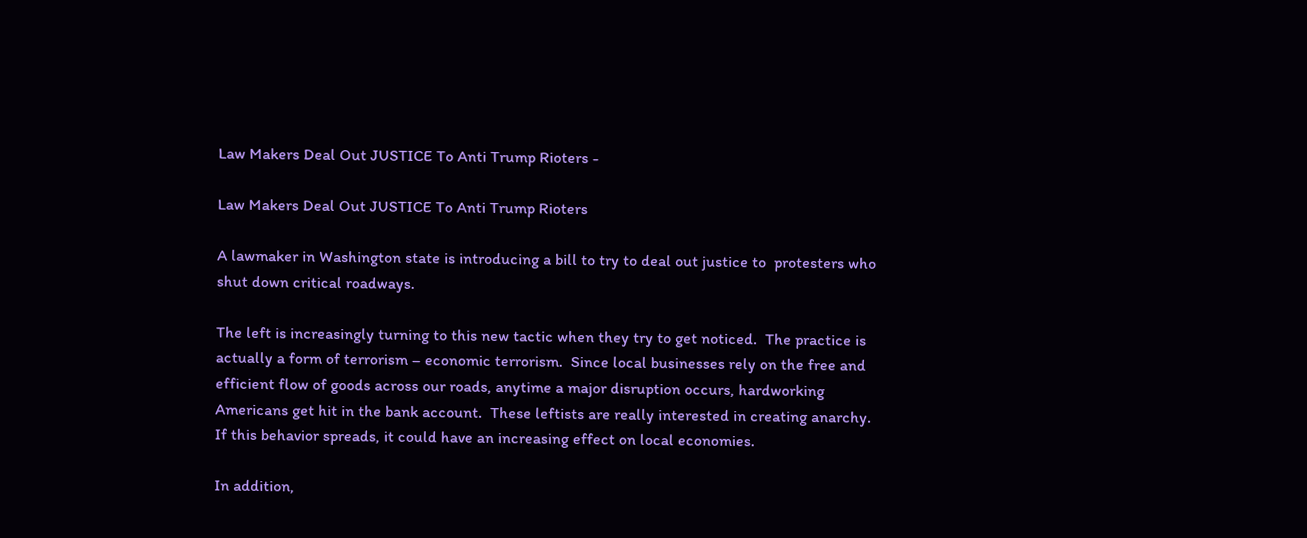Law Makers Deal Out JUSTICE To Anti Trump Rioters -

Law Makers Deal Out JUSTICE To Anti Trump Rioters

A lawmaker in Washington state is introducing a bill to try to deal out justice to  protesters who shut down critical roadways.

The left is increasingly turning to this new tactic when they try to get noticed.  The practice is actually a form of terrorism – economic terrorism.  Since local businesses rely on the free and efficient flow of goods across our roads, anytime a major disruption occurs, hardworking Americans get hit in the bank account.  These leftists are really interested in creating anarchy.  If this behavior spreads, it could have an increasing effect on local economies.

In addition,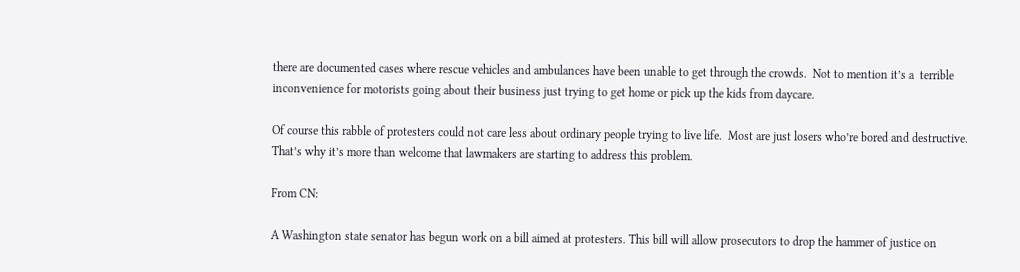there are documented cases where rescue vehicles and ambulances have been unable to get through the crowds.  Not to mention it’s a  terrible inconvenience for motorists going about their business just trying to get home or pick up the kids from daycare.

Of course this rabble of protesters could not care less about ordinary people trying to live life.  Most are just losers who’re bored and destructive.  That’s why it’s more than welcome that lawmakers are starting to address this problem.

From CN:

A Washington state senator has begun work on a bill aimed at protesters. This bill will allow prosecutors to drop the hammer of justice on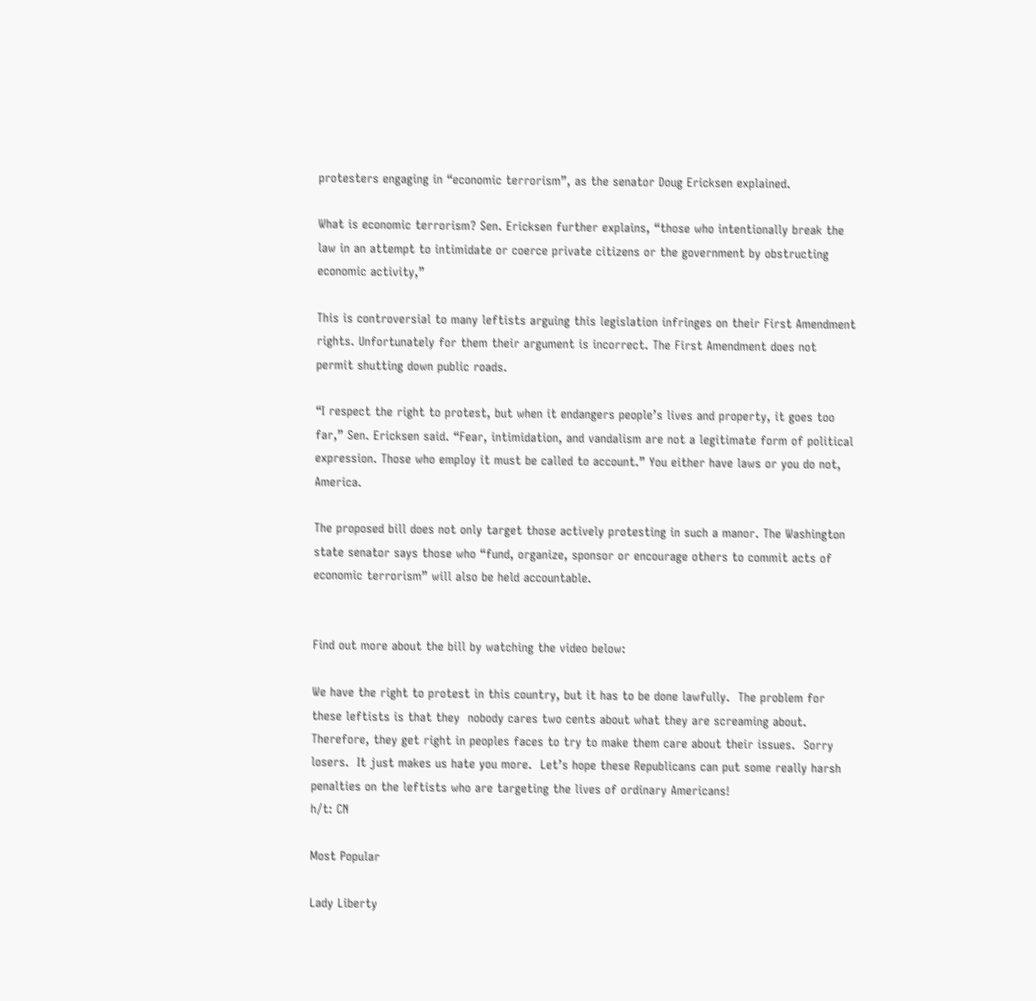protesters engaging in “economic terrorism”, as the senator Doug Ericksen explained.

What is economic terrorism? Sen. Ericksen further explains, “those who intentionally break the law in an attempt to intimidate or coerce private citizens or the government by obstructing economic activity,”

This is controversial to many leftists arguing this legislation infringes on their First Amendment rights. Unfortunately for them their argument is incorrect. The First Amendment does not permit shutting down public roads.

“I respect the right to protest, but when it endangers people’s lives and property, it goes too far,” Sen. Ericksen said. “Fear, intimidation, and vandalism are not a legitimate form of political expression. Those who employ it must be called to account.” You either have laws or you do not, America.

The proposed bill does not only target those actively protesting in such a manor. The Washington state senator says those who “fund, organize, sponsor or encourage others to commit acts of economic terrorism” will also be held accountable.


Find out more about the bill by watching the video below:

We have the right to protest in this country, but it has to be done lawfully.  The problem for these leftists is that they  nobody cares two cents about what they are screaming about.  Therefore, they get right in peoples faces to try to make them care about their issues.  Sorry losers.  It just makes us hate you more.  Let’s hope these Republicans can put some really harsh penalties on the leftists who are targeting the lives of ordinary Americans!
h/t: CN

Most Popular

Lady Liberty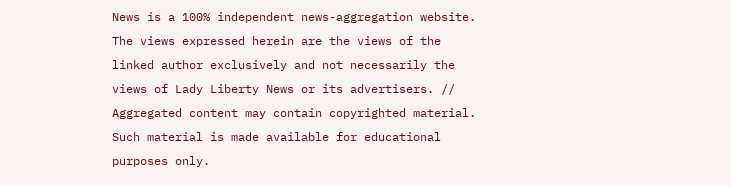News is a 100% independent news-aggregation website. The views expressed herein are the views of the linked author exclusively and not necessarily the views of Lady Liberty News or its advertisers. // Aggregated content may contain copyrighted material. Such material is made available for educational purposes only.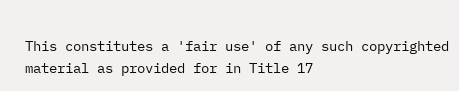This constitutes a 'fair use' of any such copyrighted material as provided for in Title 17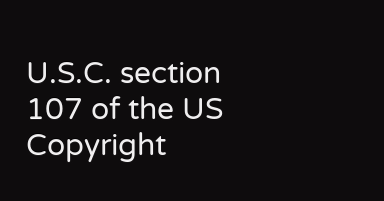U.S.C. section 107 of the US Copyright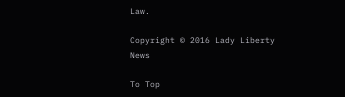Law.

Copyright © 2016 Lady Liberty News

To Top